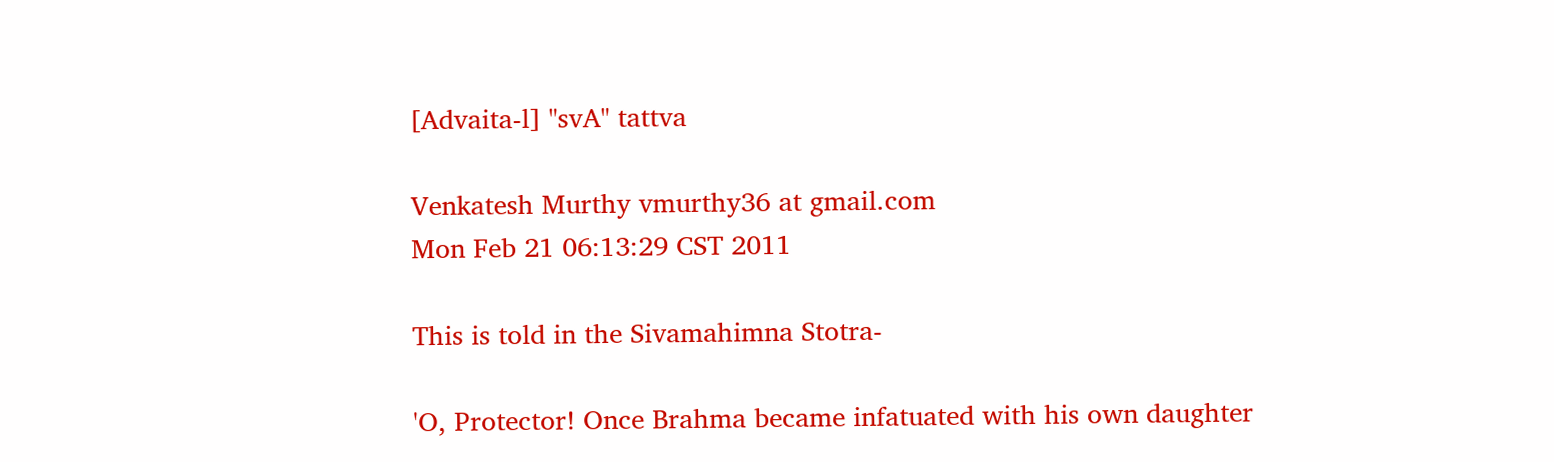[Advaita-l] "svA" tattva

Venkatesh Murthy vmurthy36 at gmail.com
Mon Feb 21 06:13:29 CST 2011

This is told in the Sivamahimna Stotra-

'O, Protector! Once Brahma became infatuated with his own daughter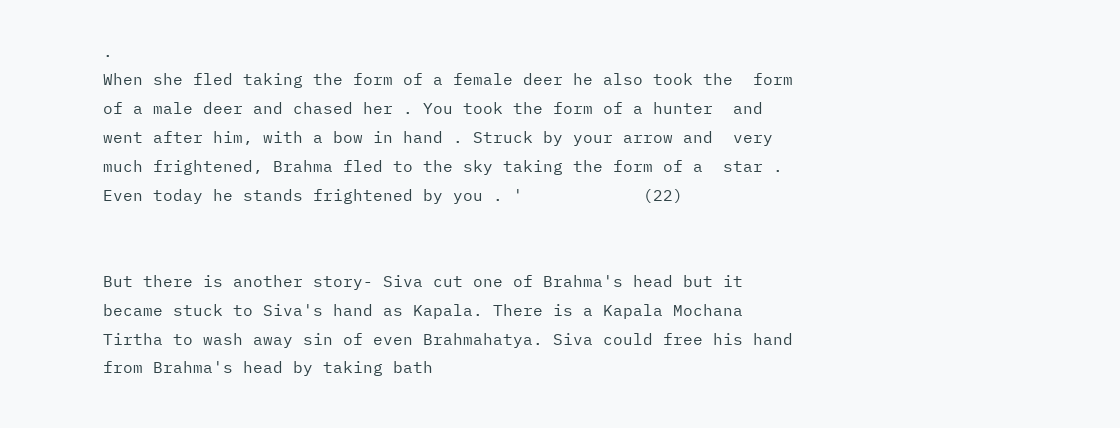.
When she fled taking the form of a female deer he also took the  form
of a male deer and chased her . You took the form of a hunter  and
went after him, with a bow in hand . Struck by your arrow and  very
much frightened, Brahma fled to the sky taking the form of a  star .
Even today he stands frightened by you . '            (22)


But there is another story- Siva cut one of Brahma's head but it
became stuck to Siva's hand as Kapala. There is a Kapala Mochana
Tirtha to wash away sin of even Brahmahatya. Siva could free his hand
from Brahma's head by taking bath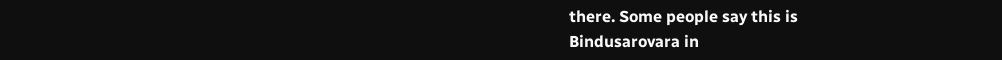there. Some people say this is
Bindusarovara in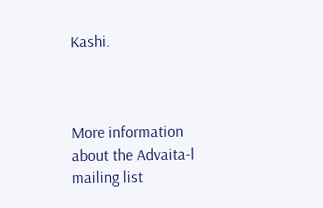Kashi.



More information about the Advaita-l mailing list